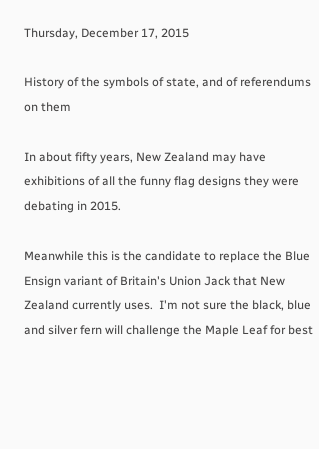Thursday, December 17, 2015

History of the symbols of state, and of referendums on them

In about fifty years, New Zealand may have exhibitions of all the funny flag designs they were debating in 2015.

Meanwhile this is the candidate to replace the Blue Ensign variant of Britain's Union Jack that New Zealand currently uses.  I'm not sure the black, blue and silver fern will challenge the Maple Leaf for best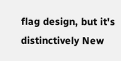flag design, but it's distinctively New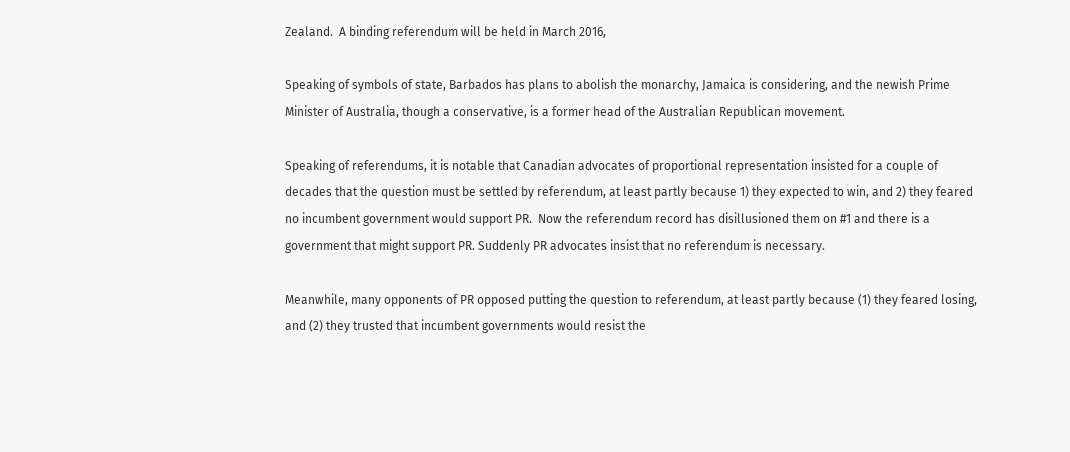Zealand.  A binding referendum will be held in March 2016,

Speaking of symbols of state, Barbados has plans to abolish the monarchy, Jamaica is considering, and the newish Prime Minister of Australia, though a conservative, is a former head of the Australian Republican movement.

Speaking of referendums, it is notable that Canadian advocates of proportional representation insisted for a couple of decades that the question must be settled by referendum, at least partly because 1) they expected to win, and 2) they feared no incumbent government would support PR.  Now the referendum record has disillusioned them on #1 and there is a government that might support PR. Suddenly PR advocates insist that no referendum is necessary.

Meanwhile, many opponents of PR opposed putting the question to referendum, at least partly because (1) they feared losing, and (2) they trusted that incumbent governments would resist the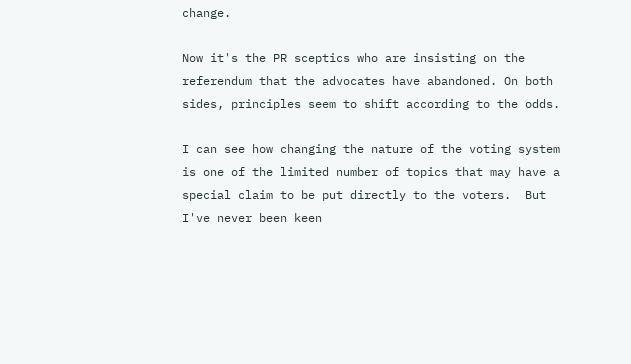change.

Now it's the PR sceptics who are insisting on the referendum that the advocates have abandoned. On both sides, principles seem to shift according to the odds.

I can see how changing the nature of the voting system is one of the limited number of topics that may have a special claim to be put directly to the voters.  But I've never been keen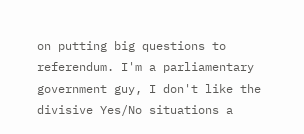on putting big questions to referendum. I'm a parliamentary government guy, I don't like the divisive Yes/No situations a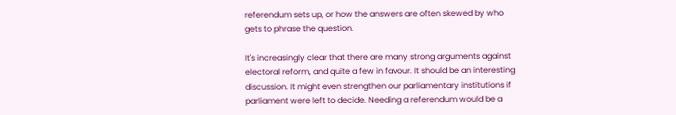referendum sets up, or how the answers are often skewed by who gets to phrase the question.

It's increasingly clear that there are many strong arguments against electoral reform, and quite a few in favour. It should be an interesting discussion. It might even strengthen our parliamentary institutions if parliament were left to decide. Needing a referendum would be a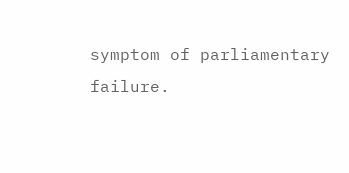symptom of parliamentary failure.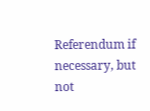Referendum if necessary, but not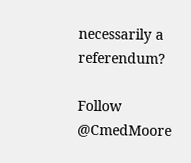necessarily a referendum?

Follow @CmedMoore